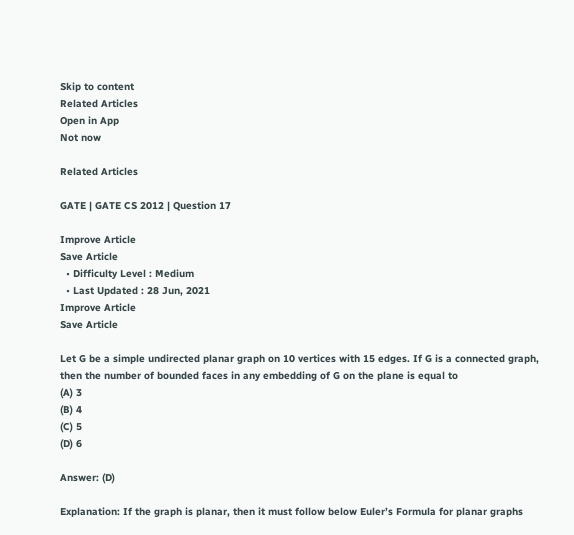Skip to content
Related Articles
Open in App
Not now

Related Articles

GATE | GATE CS 2012 | Question 17

Improve Article
Save Article
  • Difficulty Level : Medium
  • Last Updated : 28 Jun, 2021
Improve Article
Save Article

Let G be a simple undirected planar graph on 10 vertices with 15 edges. If G is a connected graph, then the number of bounded faces in any embedding of G on the plane is equal to
(A) 3
(B) 4
(C) 5
(D) 6

Answer: (D)

Explanation: If the graph is planar, then it must follow below Euler’s Formula for planar graphs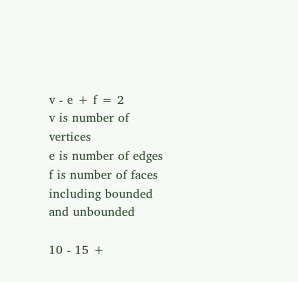v - e + f = 2
v is number of vertices
e is number of edges
f is number of faces including bounded and unbounded

10 - 15 +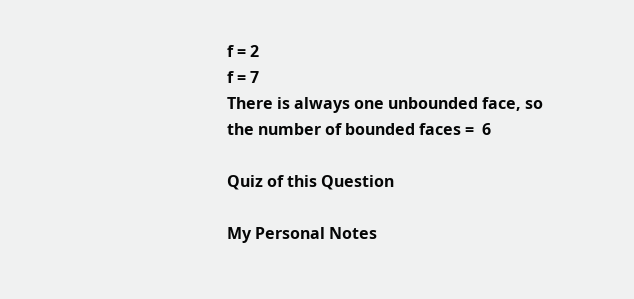f = 2
f = 7
There is always one unbounded face, so the number of bounded faces =  6

Quiz of this Question

My Personal Notes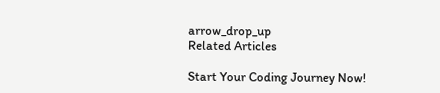arrow_drop_up
Related Articles

Start Your Coding Journey Now!